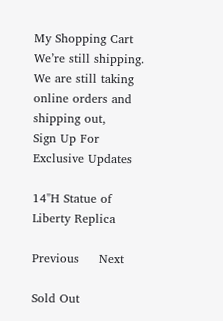My Shopping Cart
We’re still shipping. We are still taking online orders and shipping out,
Sign Up For Exclusive Updates

14"H Statue of Liberty Replica

Previous     Next

Sold Out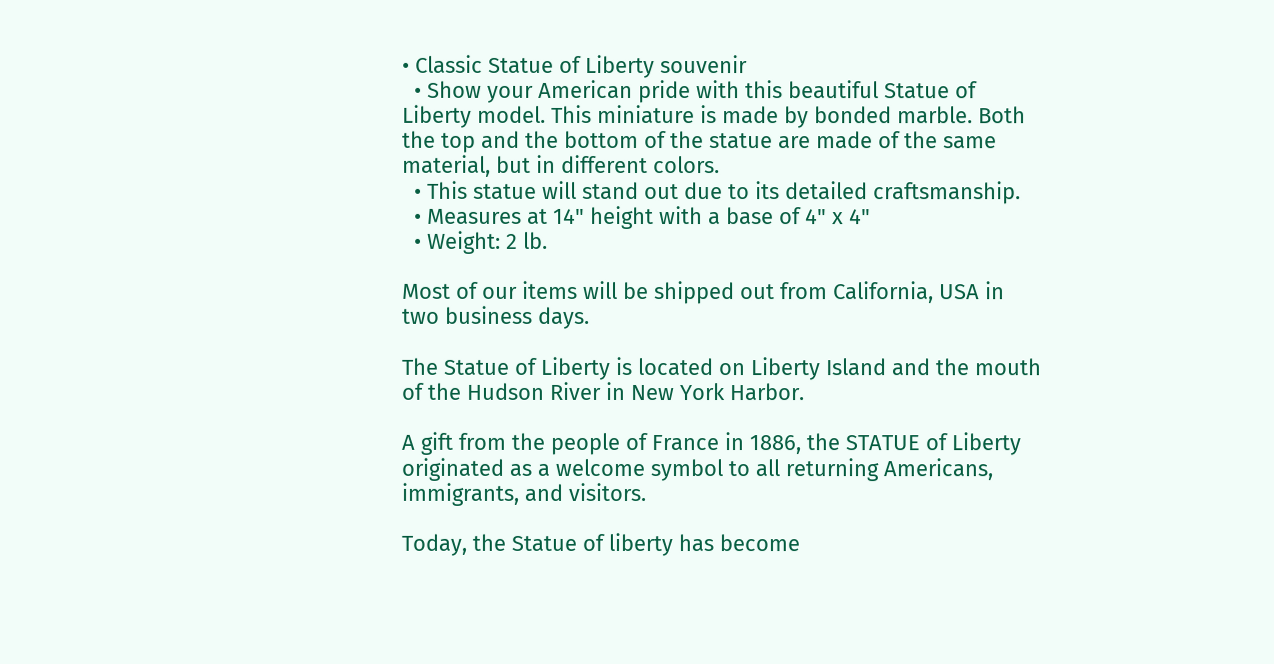• Classic Statue of Liberty souvenir
  • Show your American pride with this beautiful Statue of Liberty model. This miniature is made by bonded marble. Both the top and the bottom of the statue are made of the same material, but in different colors.
  • This statue will stand out due to its detailed craftsmanship.
  • Measures at 14" height with a base of 4" x 4"
  • Weight: 2 lb.

Most of our items will be shipped out from California, USA in two business days.

The Statue of Liberty is located on Liberty Island and the mouth of the Hudson River in New York Harbor.

A gift from the people of France in 1886, the STATUE of Liberty originated as a welcome symbol to all returning Americans, immigrants, and visitors.

Today, the Statue of liberty has become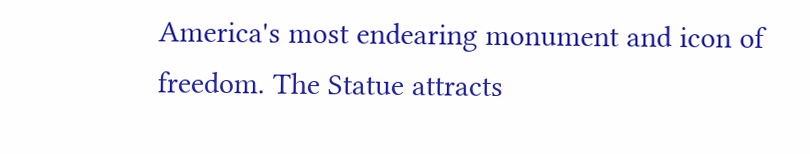America's most endearing monument and icon of freedom. The Statue attracts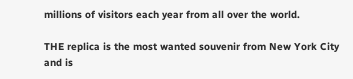millions of visitors each year from all over the world.

THE replica is the most wanted souvenir from New York City and is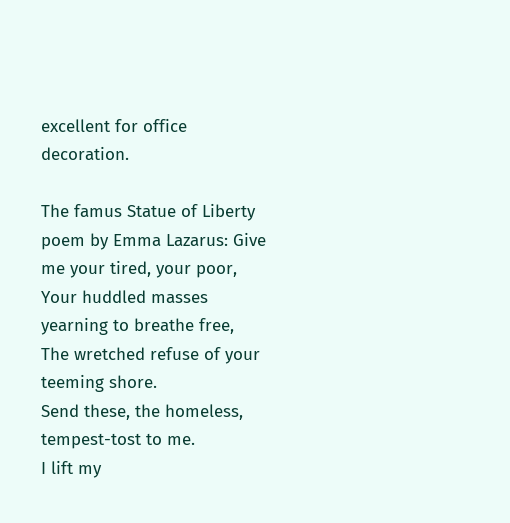excellent for office decoration.

The famus Statue of Liberty poem by Emma Lazarus: Give me your tired, your poor,
Your huddled masses yearning to breathe free,
The wretched refuse of your teeming shore.
Send these, the homeless, tempest-tost to me.
I lift my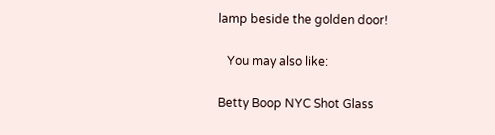lamp beside the golden door!

   You may also like:

Betty Boop NYC Shot Glass